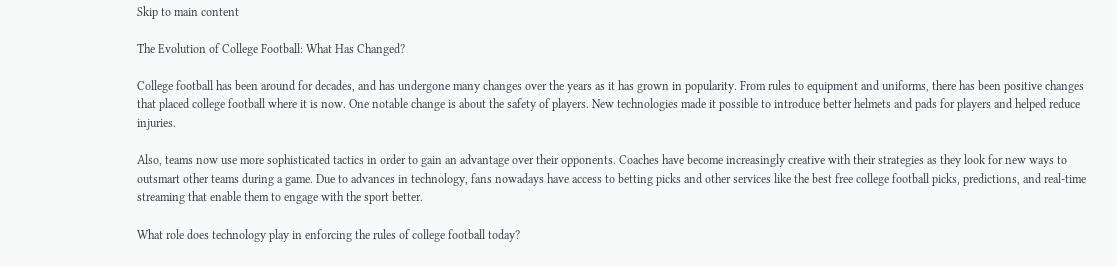Skip to main content

The Evolution of College Football: What Has Changed?

College football has been around for decades, and has undergone many changes over the years as it has grown in popularity. From rules to equipment and uniforms, there has been positive changes that placed college football where it is now. One notable change is about the safety of players. New technologies made it possible to introduce better helmets and pads for players and helped reduce injuries.

Also, teams now use more sophisticated tactics in order to gain an advantage over their opponents. Coaches have become increasingly creative with their strategies as they look for new ways to outsmart other teams during a game. Due to advances in technology, fans nowadays have access to betting picks and other services like the best free college football picks, predictions, and real-time streaming that enable them to engage with the sport better.

What role does technology play in enforcing the rules of college football today?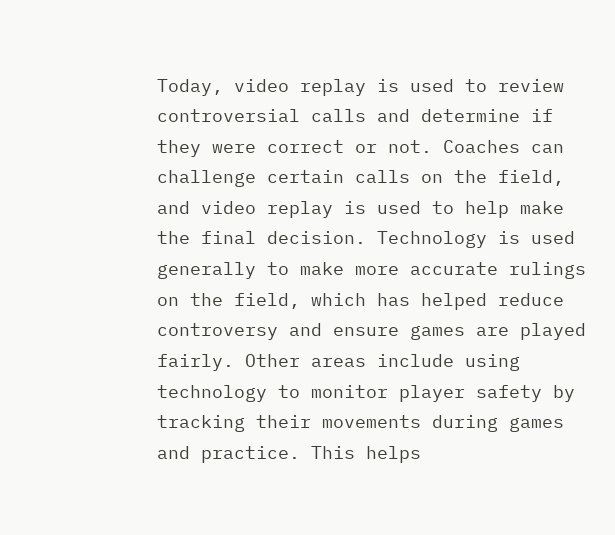Today, video replay is used to review controversial calls and determine if they were correct or not. Coaches can challenge certain calls on the field, and video replay is used to help make the final decision. Technology is used generally to make more accurate rulings on the field, which has helped reduce controversy and ensure games are played fairly. Other areas include using technology to monitor player safety by tracking their movements during games and practice. This helps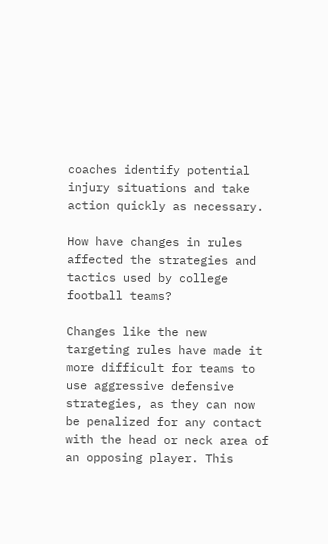coaches identify potential injury situations and take action quickly as necessary.

How have changes in rules affected the strategies and tactics used by college football teams?

Changes like the new targeting rules have made it more difficult for teams to use aggressive defensive strategies, as they can now be penalized for any contact with the head or neck area of an opposing player. This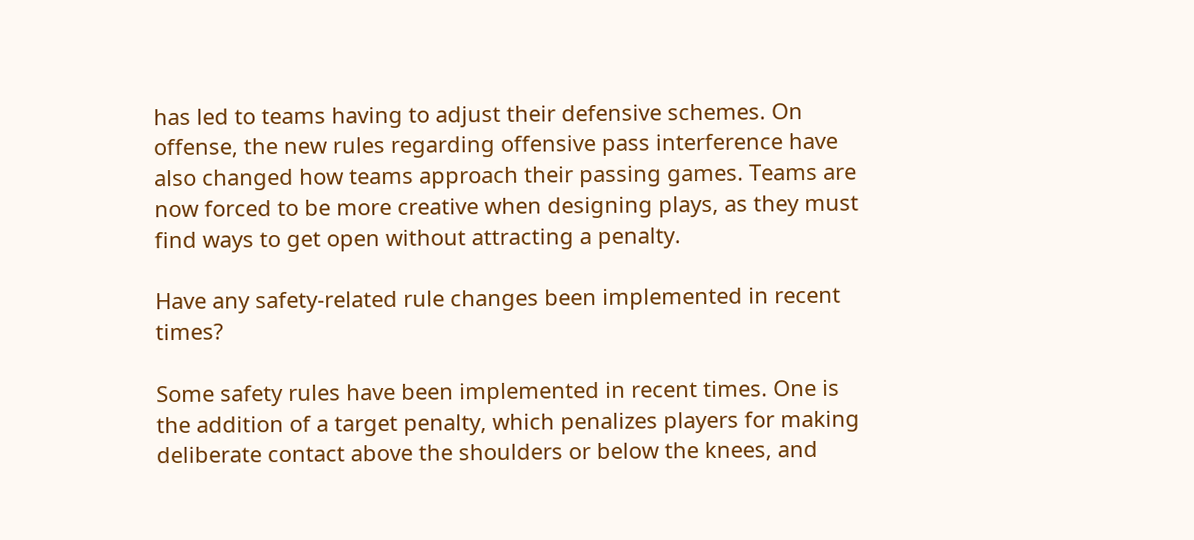has led to teams having to adjust their defensive schemes. On offense, the new rules regarding offensive pass interference have also changed how teams approach their passing games. Teams are now forced to be more creative when designing plays, as they must find ways to get open without attracting a penalty.

Have any safety-related rule changes been implemented in recent times?

Some safety rules have been implemented in recent times. One is the addition of a target penalty, which penalizes players for making deliberate contact above the shoulders or below the knees, and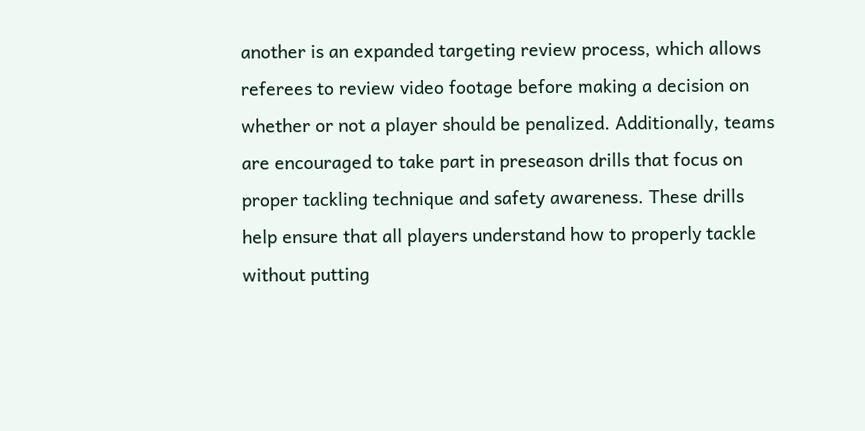another is an expanded targeting review process, which allows referees to review video footage before making a decision on whether or not a player should be penalized. Additionally, teams are encouraged to take part in preseason drills that focus on proper tackling technique and safety awareness. These drills help ensure that all players understand how to properly tackle without putting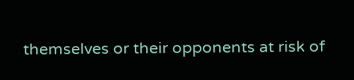themselves or their opponents at risk of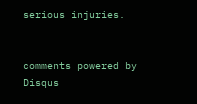serious injuries.


comments powered by Disqus